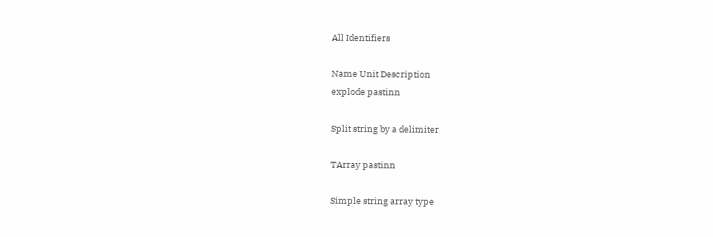All Identifiers

Name Unit Description
explode pastinn

Split string by a delimiter

TArray pastinn

Simple string array type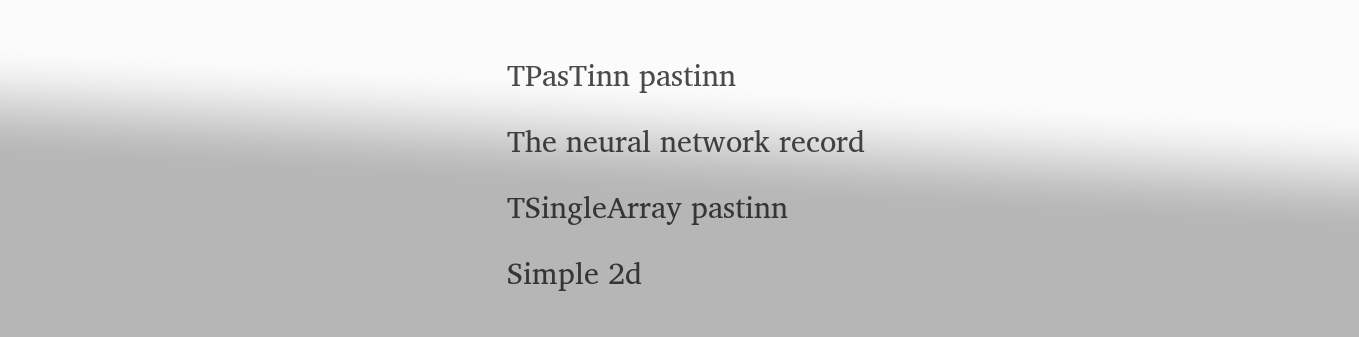TPasTinn pastinn

The neural network record

TSingleArray pastinn

Simple 2d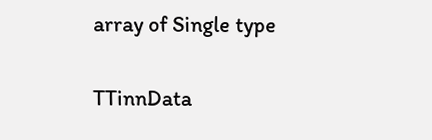array of Single type

TTinnData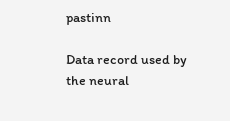pastinn

Data record used by the neural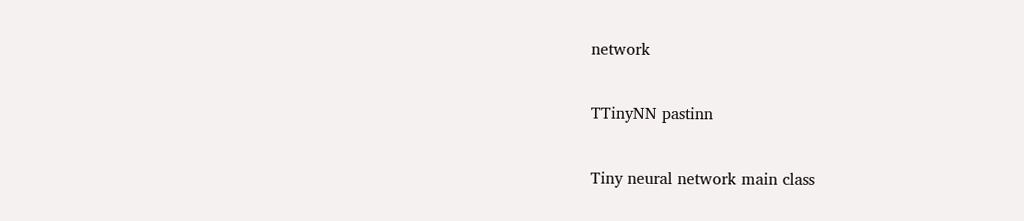network

TTinyNN pastinn

Tiny neural network main class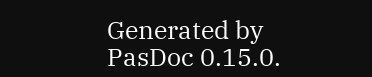Generated by PasDoc 0.15.0.